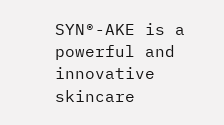SYN®-AKE is a powerful and innovative skincare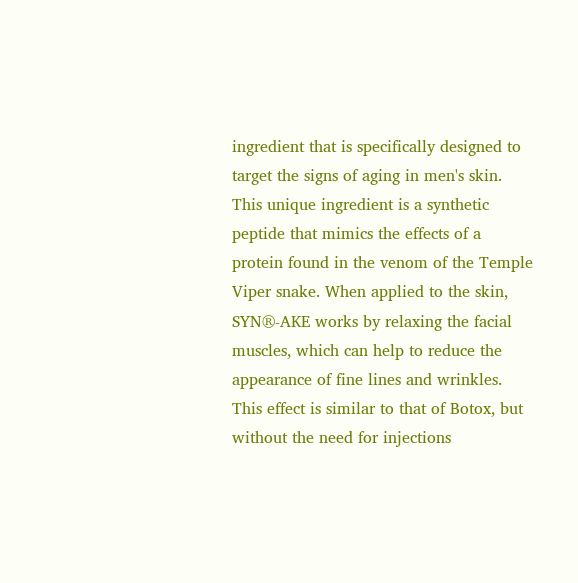ingredient that is specifically designed to target the signs of aging in men's skin. This unique ingredient is a synthetic peptide that mimics the effects of a protein found in the venom of the Temple Viper snake. When applied to the skin, SYN®-AKE works by relaxing the facial muscles, which can help to reduce the appearance of fine lines and wrinkles. This effect is similar to that of Botox, but without the need for injections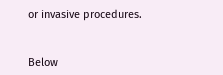or invasive procedures.


Below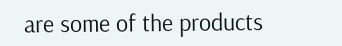are some of the products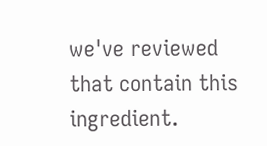we've reviewed that contain this ingredient.